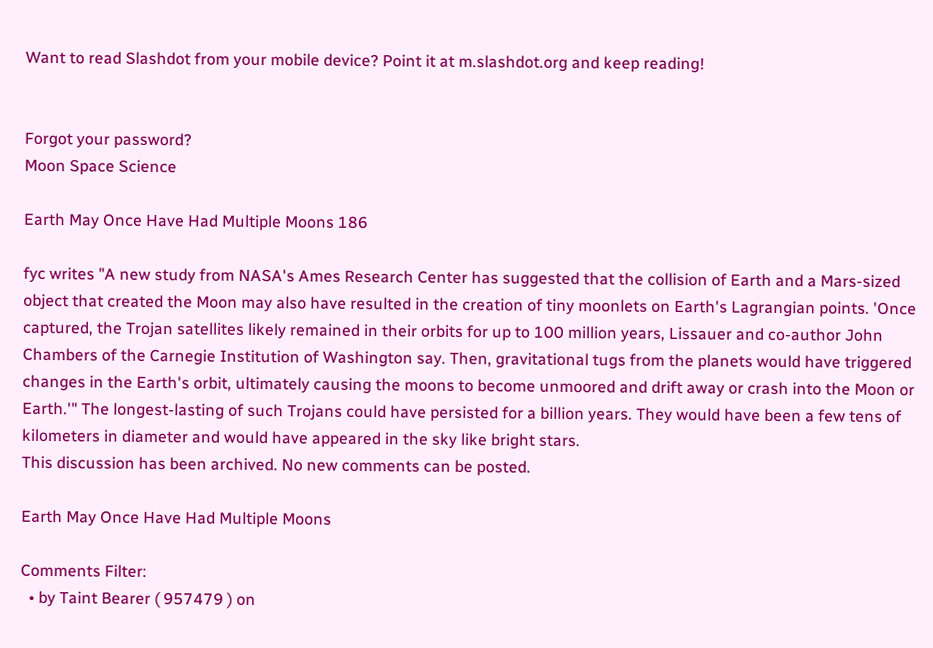Want to read Slashdot from your mobile device? Point it at m.slashdot.org and keep reading!


Forgot your password?
Moon Space Science

Earth May Once Have Had Multiple Moons 186

fyc writes "A new study from NASA's Ames Research Center has suggested that the collision of Earth and a Mars-sized object that created the Moon may also have resulted in the creation of tiny moonlets on Earth's Lagrangian points. 'Once captured, the Trojan satellites likely remained in their orbits for up to 100 million years, Lissauer and co-author John Chambers of the Carnegie Institution of Washington say. Then, gravitational tugs from the planets would have triggered changes in the Earth's orbit, ultimately causing the moons to become unmoored and drift away or crash into the Moon or Earth.'" The longest-lasting of such Trojans could have persisted for a billion years. They would have been a few tens of kilometers in diameter and would have appeared in the sky like bright stars.
This discussion has been archived. No new comments can be posted.

Earth May Once Have Had Multiple Moons

Comments Filter:
  • by Taint Bearer ( 957479 ) on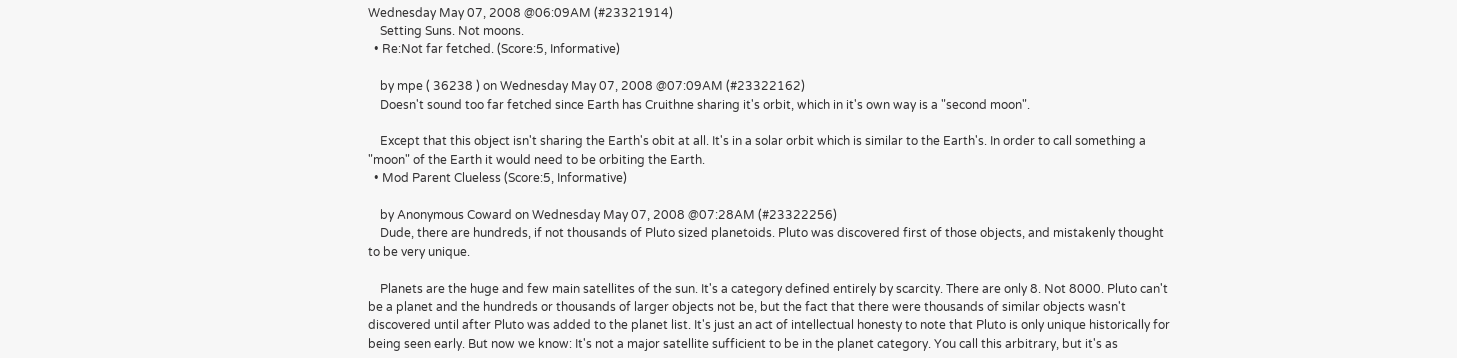Wednesday May 07, 2008 @06:09AM (#23321914)
    Setting Suns. Not moons.
  • Re:Not far fetched. (Score:5, Informative)

    by mpe ( 36238 ) on Wednesday May 07, 2008 @07:09AM (#23322162)
    Doesn't sound too far fetched since Earth has Cruithne sharing it's orbit, which in it's own way is a "second moon".

    Except that this object isn't sharing the Earth's obit at all. It's in a solar orbit which is similar to the Earth's. In order to call something a "moon" of the Earth it would need to be orbiting the Earth.
  • Mod Parent Clueless (Score:5, Informative)

    by Anonymous Coward on Wednesday May 07, 2008 @07:28AM (#23322256)
    Dude, there are hundreds, if not thousands of Pluto sized planetoids. Pluto was discovered first of those objects, and mistakenly thought to be very unique.

    Planets are the huge and few main satellites of the sun. It's a category defined entirely by scarcity. There are only 8. Not 8000. Pluto can't be a planet and the hundreds or thousands of larger objects not be, but the fact that there were thousands of similar objects wasn't discovered until after Pluto was added to the planet list. It's just an act of intellectual honesty to note that Pluto is only unique historically for being seen early. But now we know: It's not a major satellite sufficient to be in the planet category. You call this arbitrary, but it's as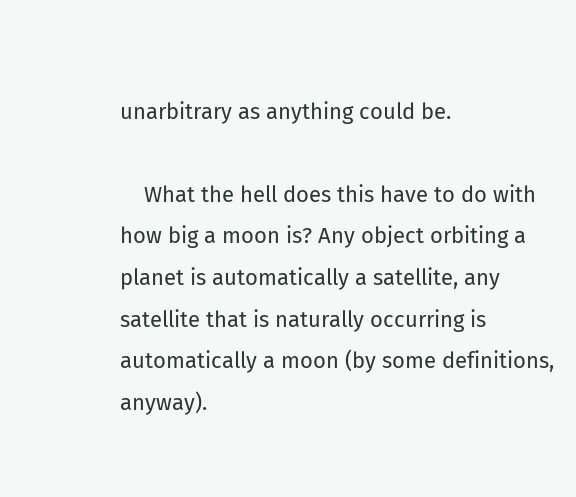unarbitrary as anything could be.

    What the hell does this have to do with how big a moon is? Any object orbiting a planet is automatically a satellite, any satellite that is naturally occurring is automatically a moon (by some definitions, anyway).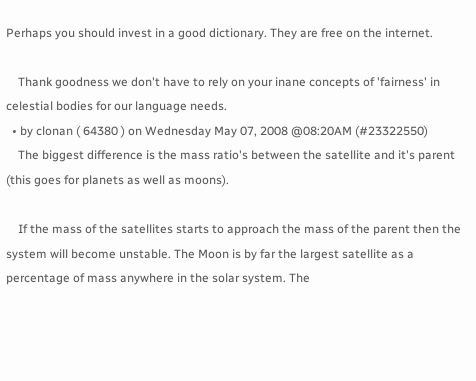Perhaps you should invest in a good dictionary. They are free on the internet.

    Thank goodness we don't have to rely on your inane concepts of 'fairness' in celestial bodies for our language needs.
  • by clonan ( 64380 ) on Wednesday May 07, 2008 @08:20AM (#23322550)
    The biggest difference is the mass ratio's between the satellite and it's parent (this goes for planets as well as moons).

    If the mass of the satellites starts to approach the mass of the parent then the system will become unstable. The Moon is by far the largest satellite as a percentage of mass anywhere in the solar system. The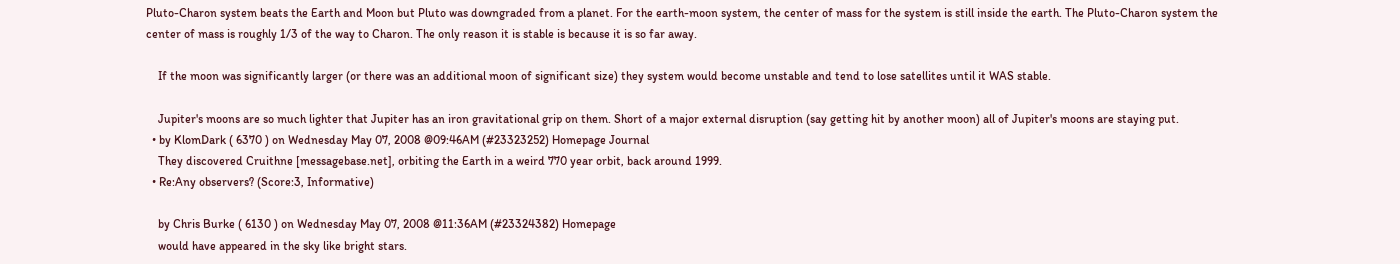Pluto-Charon system beats the Earth and Moon but Pluto was downgraded from a planet. For the earth-moon system, the center of mass for the system is still inside the earth. The Pluto-Charon system the center of mass is roughly 1/3 of the way to Charon. The only reason it is stable is because it is so far away.

    If the moon was significantly larger (or there was an additional moon of significant size) they system would become unstable and tend to lose satellites until it WAS stable.

    Jupiter's moons are so much lighter that Jupiter has an iron gravitational grip on them. Short of a major external disruption (say getting hit by another moon) all of Jupiter's moons are staying put.
  • by KlomDark ( 6370 ) on Wednesday May 07, 2008 @09:46AM (#23323252) Homepage Journal
    They discovered Cruithne [messagebase.net], orbiting the Earth in a weird 770 year orbit, back around 1999.
  • Re:Any observers? (Score:3, Informative)

    by Chris Burke ( 6130 ) on Wednesday May 07, 2008 @11:36AM (#23324382) Homepage
    would have appeared in the sky like bright stars.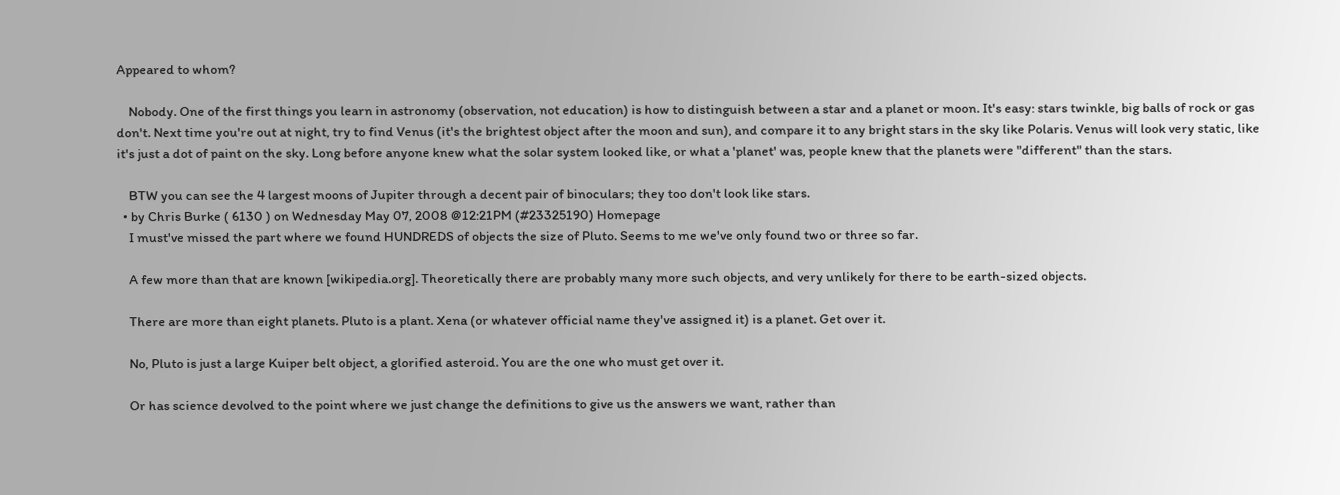Appeared to whom?

    Nobody. One of the first things you learn in astronomy (observation, not education) is how to distinguish between a star and a planet or moon. It's easy: stars twinkle, big balls of rock or gas don't. Next time you're out at night, try to find Venus (it's the brightest object after the moon and sun), and compare it to any bright stars in the sky like Polaris. Venus will look very static, like it's just a dot of paint on the sky. Long before anyone knew what the solar system looked like, or what a 'planet' was, people knew that the planets were "different" than the stars.

    BTW you can see the 4 largest moons of Jupiter through a decent pair of binoculars; they too don't look like stars.
  • by Chris Burke ( 6130 ) on Wednesday May 07, 2008 @12:21PM (#23325190) Homepage
    I must've missed the part where we found HUNDREDS of objects the size of Pluto. Seems to me we've only found two or three so far.

    A few more than that are known [wikipedia.org]. Theoretically there are probably many more such objects, and very unlikely for there to be earth-sized objects.

    There are more than eight planets. Pluto is a plant. Xena (or whatever official name they've assigned it) is a planet. Get over it.

    No, Pluto is just a large Kuiper belt object, a glorified asteroid. You are the one who must get over it.

    Or has science devolved to the point where we just change the definitions to give us the answers we want, rather than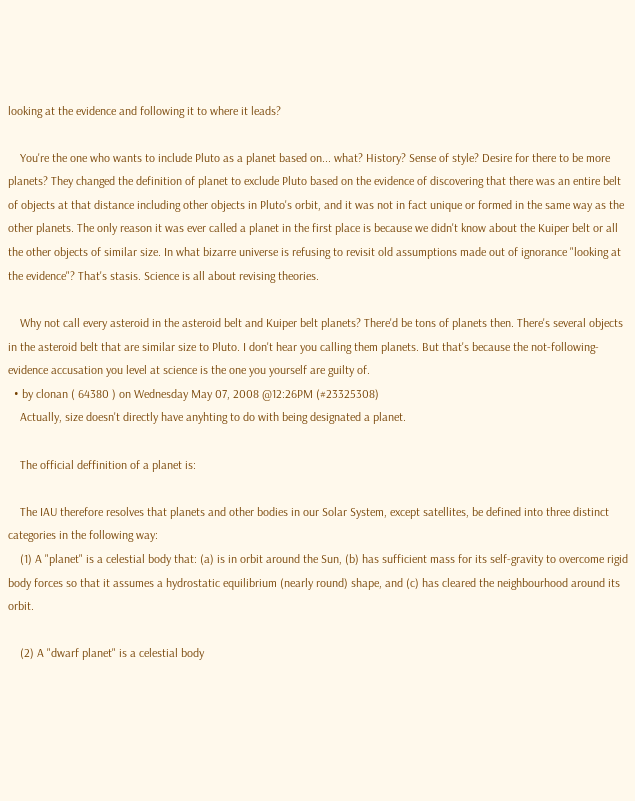looking at the evidence and following it to where it leads?

    You're the one who wants to include Pluto as a planet based on... what? History? Sense of style? Desire for there to be more planets? They changed the definition of planet to exclude Pluto based on the evidence of discovering that there was an entire belt of objects at that distance including other objects in Pluto's orbit, and it was not in fact unique or formed in the same way as the other planets. The only reason it was ever called a planet in the first place is because we didn't know about the Kuiper belt or all the other objects of similar size. In what bizarre universe is refusing to revisit old assumptions made out of ignorance "looking at the evidence"? That's stasis. Science is all about revising theories.

    Why not call every asteroid in the asteroid belt and Kuiper belt planets? There'd be tons of planets then. There's several objects in the asteroid belt that are similar size to Pluto. I don't hear you calling them planets. But that's because the not-following-evidence accusation you level at science is the one you yourself are guilty of.
  • by clonan ( 64380 ) on Wednesday May 07, 2008 @12:26PM (#23325308)
    Actually, size doesn't directly have anyhting to do with being designated a planet.

    The official deffinition of a planet is:

    The IAU therefore resolves that planets and other bodies in our Solar System, except satellites, be defined into three distinct categories in the following way:
    (1) A "planet" is a celestial body that: (a) is in orbit around the Sun, (b) has sufficient mass for its self-gravity to overcome rigid body forces so that it assumes a hydrostatic equilibrium (nearly round) shape, and (c) has cleared the neighbourhood around its orbit.

    (2) A "dwarf planet" is a celestial body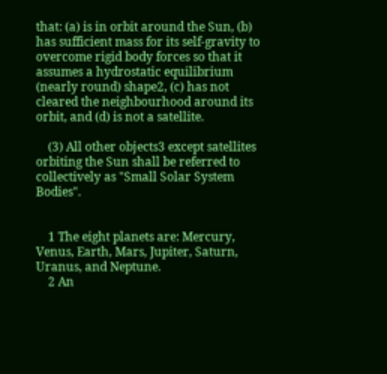that: (a) is in orbit around the Sun, (b) has sufficient mass for its self-gravity to overcome rigid body forces so that it assumes a hydrostatic equilibrium (nearly round) shape2, (c) has not cleared the neighbourhood around its orbit, and (d) is not a satellite.

    (3) All other objects3 except satellites orbiting the Sun shall be referred to collectively as "Small Solar System Bodies".


    1 The eight planets are: Mercury, Venus, Earth, Mars, Jupiter, Saturn, Uranus, and Neptune.
    2 An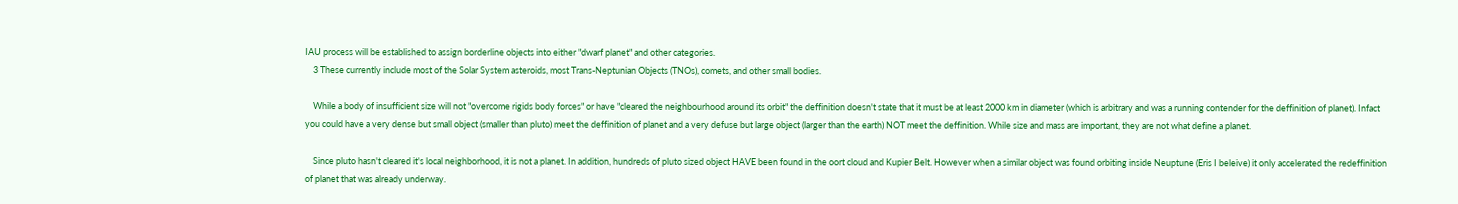IAU process will be established to assign borderline objects into either "dwarf planet" and other categories.
    3 These currently include most of the Solar System asteroids, most Trans-Neptunian Objects (TNOs), comets, and other small bodies.

    While a body of insufficient size will not "overcome rigids body forces" or have "cleared the neighbourhood around its orbit" the deffinition doesn't state that it must be at least 2000 km in diameter (which is arbitrary and was a running contender for the deffinition of planet). Infact you could have a very dense but small object (smaller than pluto) meet the deffinition of planet and a very defuse but large object (larger than the earth) NOT meet the deffinition. While size and mass are important, they are not what define a planet.

    Since pluto hasn't cleared it's local neighborhood, it is not a planet. In addition, hundreds of pluto sized object HAVE been found in the oort cloud and Kupier Belt. However when a similar object was found orbiting inside Neuptune (Eris I beleive) it only accelerated the redeffinition of planet that was already underway.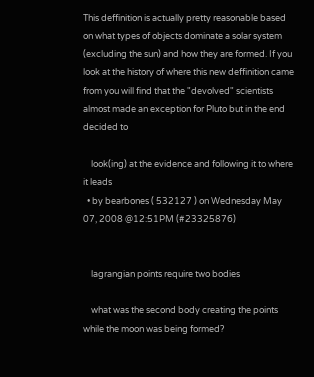This deffinition is actually pretty reasonable based on what types of objects dominate a solar system (excluding the sun) and how they are formed. If you look at the history of where this new deffinition came from you will find that the "devolved" scientists almost made an exception for Pluto but in the end decided to

    look(ing) at the evidence and following it to where it leads
  • by bearbones ( 532127 ) on Wednesday May 07, 2008 @12:51PM (#23325876)


    lagrangian points require two bodies

    what was the second body creating the points while the moon was being formed?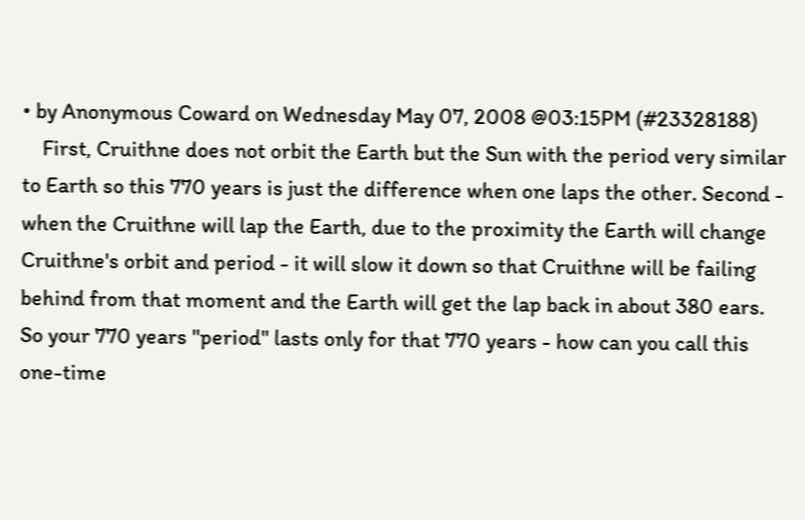• by Anonymous Coward on Wednesday May 07, 2008 @03:15PM (#23328188)
    First, Cruithne does not orbit the Earth but the Sun with the period very similar to Earth so this 770 years is just the difference when one laps the other. Second - when the Cruithne will lap the Earth, due to the proximity the Earth will change Cruithne's orbit and period - it will slow it down so that Cruithne will be failing behind from that moment and the Earth will get the lap back in about 380 ears. So your 770 years "period" lasts only for that 770 years - how can you call this one-time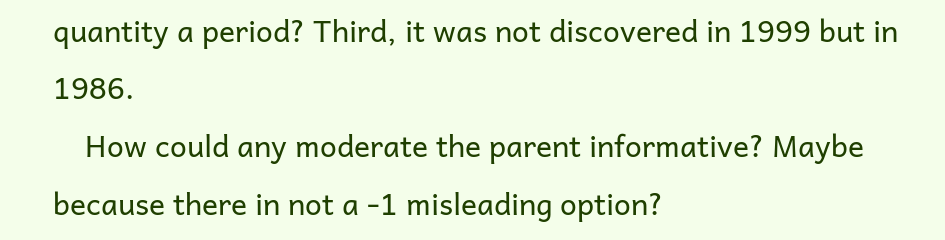quantity a period? Third, it was not discovered in 1999 but in 1986.
    How could any moderate the parent informative? Maybe because there in not a -1 misleading option?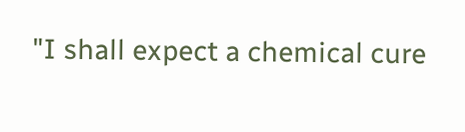"I shall expect a chemical cure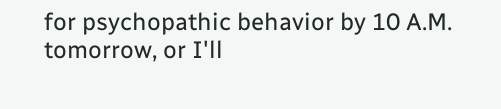for psychopathic behavior by 10 A.M. tomorrow, or I'll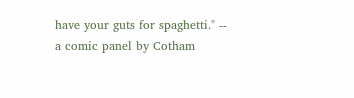have your guts for spaghetti." -- a comic panel by Cotham